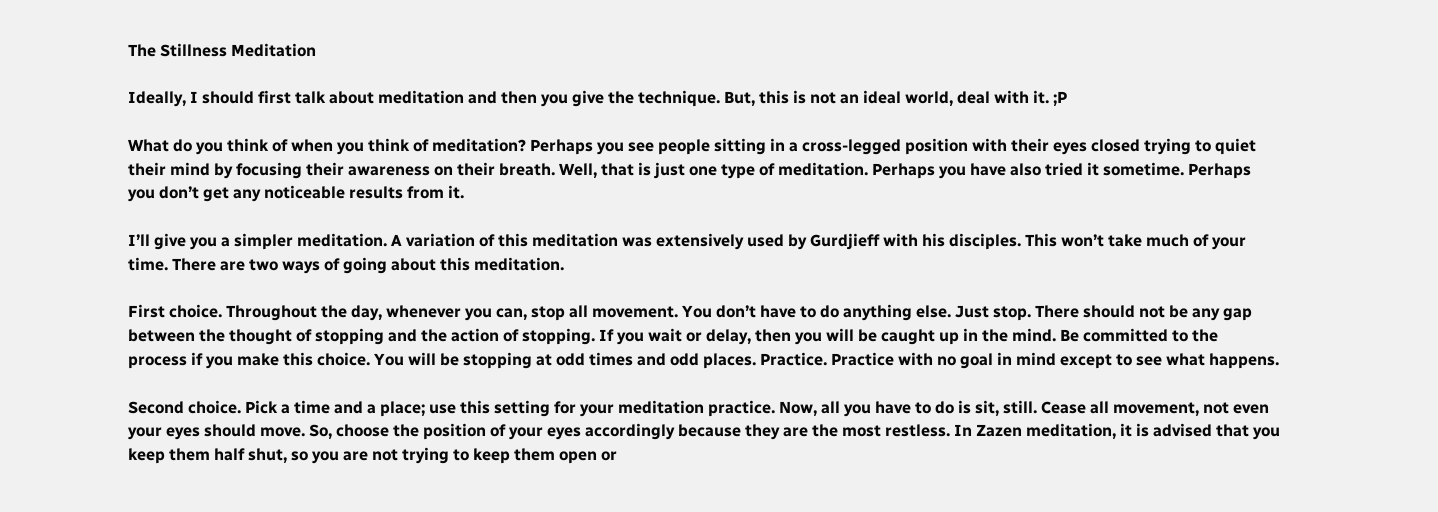The Stillness Meditation

Ideally, I should first talk about meditation and then you give the technique. But, this is not an ideal world, deal with it. ;P

What do you think of when you think of meditation? Perhaps you see people sitting in a cross-legged position with their eyes closed trying to quiet their mind by focusing their awareness on their breath. Well, that is just one type of meditation. Perhaps you have also tried it sometime. Perhaps you don’t get any noticeable results from it.

I’ll give you a simpler meditation. A variation of this meditation was extensively used by Gurdjieff with his disciples. This won’t take much of your time. There are two ways of going about this meditation.

First choice. Throughout the day, whenever you can, stop all movement. You don’t have to do anything else. Just stop. There should not be any gap between the thought of stopping and the action of stopping. If you wait or delay, then you will be caught up in the mind. Be committed to the process if you make this choice. You will be stopping at odd times and odd places. Practice. Practice with no goal in mind except to see what happens.

Second choice. Pick a time and a place; use this setting for your meditation practice. Now, all you have to do is sit, still. Cease all movement, not even your eyes should move. So, choose the position of your eyes accordingly because they are the most restless. In Zazen meditation, it is advised that you keep them half shut, so you are not trying to keep them open or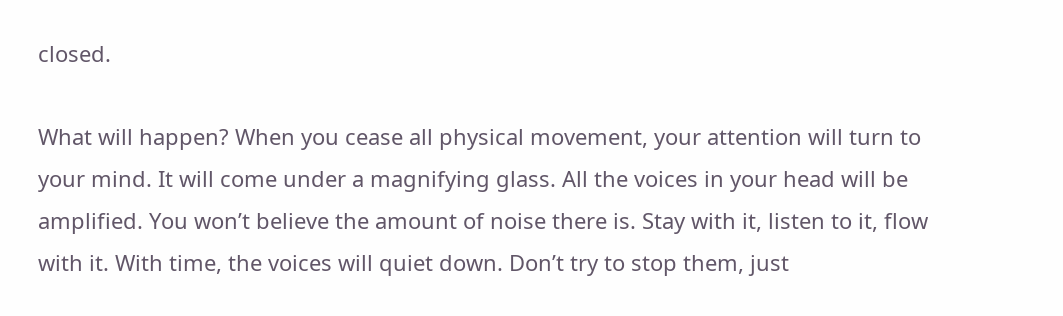closed.

What will happen? When you cease all physical movement, your attention will turn to your mind. It will come under a magnifying glass. All the voices in your head will be amplified. You won’t believe the amount of noise there is. Stay with it, listen to it, flow with it. With time, the voices will quiet down. Don’t try to stop them, just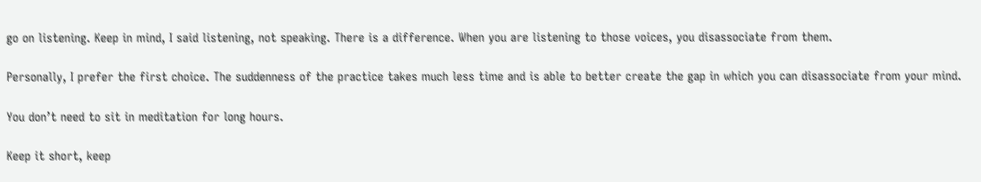go on listening. Keep in mind, I said listening, not speaking. There is a difference. When you are listening to those voices, you disassociate from them.

Personally, I prefer the first choice. The suddenness of the practice takes much less time and is able to better create the gap in which you can disassociate from your mind.

You don’t need to sit in meditation for long hours.

Keep it short, keep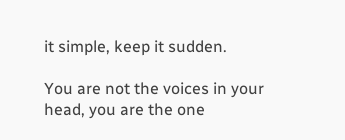it simple, keep it sudden.

You are not the voices in your head, you are the one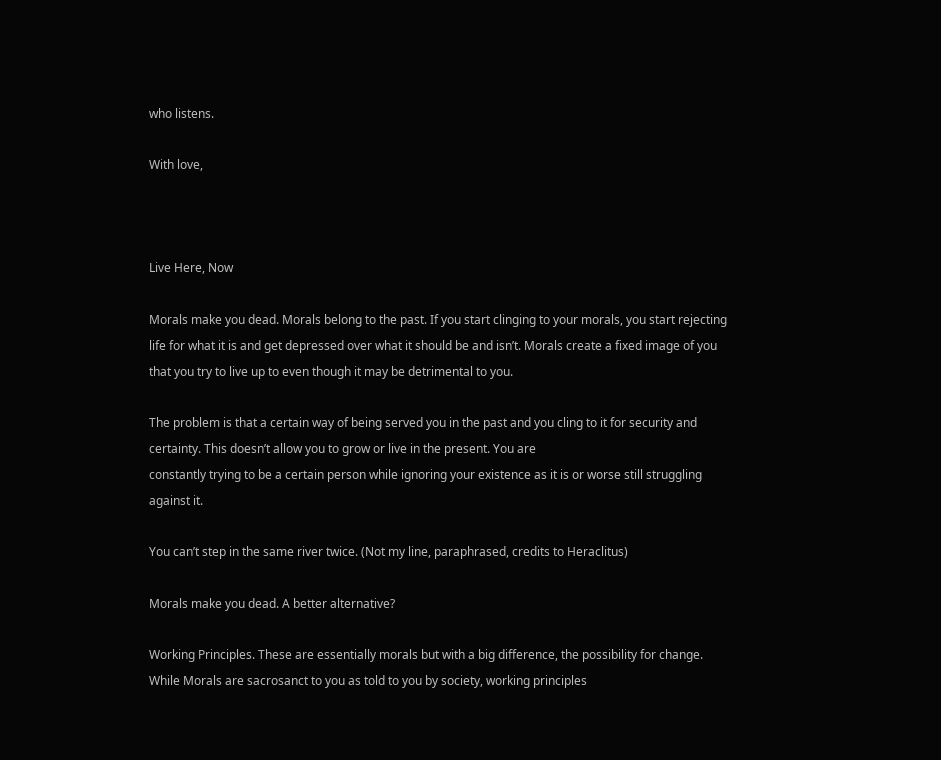who listens.

With love,



Live Here, Now

Morals make you dead. Morals belong to the past. If you start clinging to your morals, you start rejecting life for what it is and get depressed over what it should be and isn’t. Morals create a fixed image of you that you try to live up to even though it may be detrimental to you.

The problem is that a certain way of being served you in the past and you cling to it for security and certainty. This doesn’t allow you to grow or live in the present. You are
constantly trying to be a certain person while ignoring your existence as it is or worse still struggling against it.

You can’t step in the same river twice. (Not my line, paraphrased, credits to Heraclitus)

Morals make you dead. A better alternative?

Working Principles. These are essentially morals but with a big difference, the possibility for change. While Morals are sacrosanct to you as told to you by society, working principles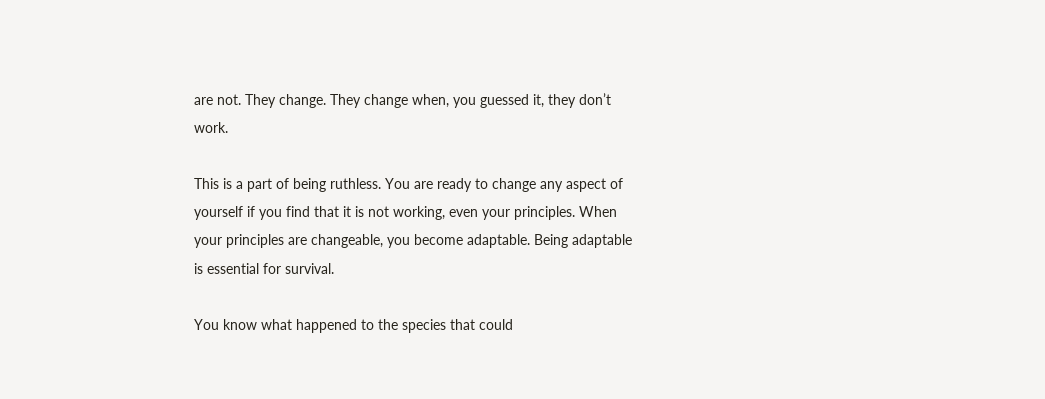are not. They change. They change when, you guessed it, they don’t work.

This is a part of being ruthless. You are ready to change any aspect of yourself if you find that it is not working, even your principles. When your principles are changeable, you become adaptable. Being adaptable is essential for survival.

You know what happened to the species that could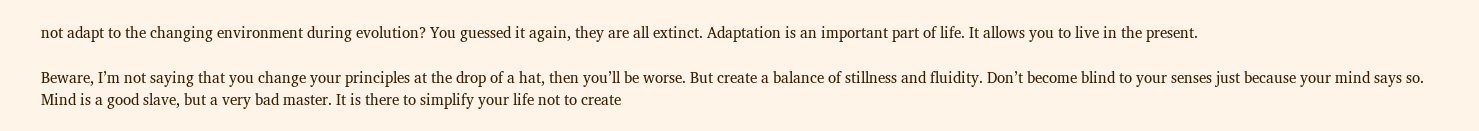not adapt to the changing environment during evolution? You guessed it again, they are all extinct. Adaptation is an important part of life. It allows you to live in the present.

Beware, I’m not saying that you change your principles at the drop of a hat, then you’ll be worse. But create a balance of stillness and fluidity. Don’t become blind to your senses just because your mind says so. Mind is a good slave, but a very bad master. It is there to simplify your life not to create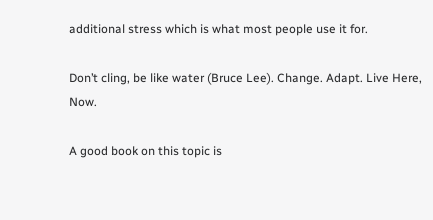additional stress which is what most people use it for.

Don’t cling, be like water (Bruce Lee). Change. Adapt. Live Here, Now.

A good book on this topic is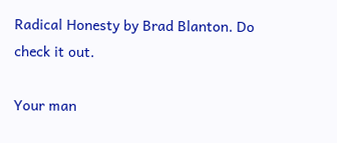Radical Honesty by Brad Blanton. Do check it out.

Your man